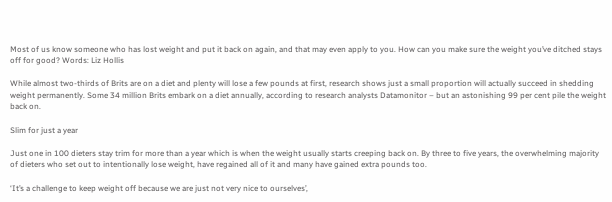Most of us know someone who has lost weight and put it back on again, and that may even apply to you. How can you make sure the weight you’ve ditched stays off for good? Words: Liz Hollis

While almost two-thirds of Brits are on a diet and plenty will lose a few pounds at first, research shows just a small proportion will actually succeed in shedding weight permanently. Some 34 million Brits embark on a diet annually, according to research analysts Datamonitor – but an astonishing 99 per cent pile the weight back on.

Slim for just a year

Just one in 100 dieters stay trim for more than a year which is when the weight usually starts creeping back on. By three to five years, the overwhelming majority of dieters who set out to intentionally lose weight, have regained all of it and many have gained extra pounds too.

‘It’s a challenge to keep weight off because we are just not very nice to ourselves’,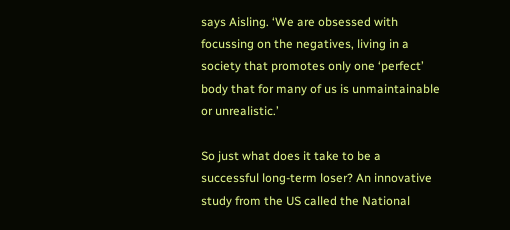says Aisling. ‘We are obsessed with focussing on the negatives, living in a society that promotes only one ‘perfect’ body that for many of us is unmaintainable or unrealistic.’

So just what does it take to be a successful long-term loser? An innovative study from the US called the National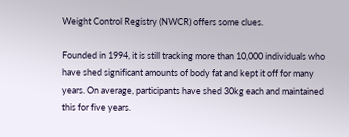Weight Control Registry (NWCR) offers some clues.

Founded in 1994, it is still tracking more than 10,000 individuals who have shed significant amounts of body fat and kept it off for many years. On average, participants have shed 30kg each and maintained this for five years.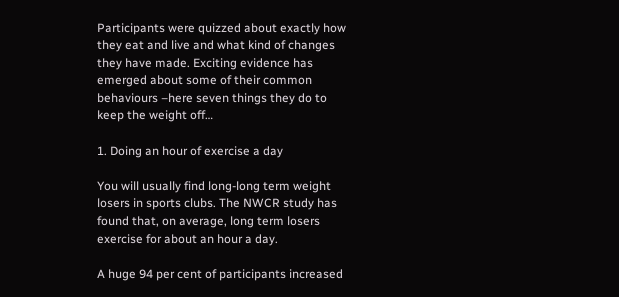Participants were quizzed about exactly how they eat and live and what kind of changes they have made. Exciting evidence has emerged about some of their common behaviours –here seven things they do to keep the weight off…

1. Doing an hour of exercise a day

You will usually find long-long term weight losers in sports clubs. The NWCR study has found that, on average, long term losers exercise for about an hour a day.

A huge 94 per cent of participants increased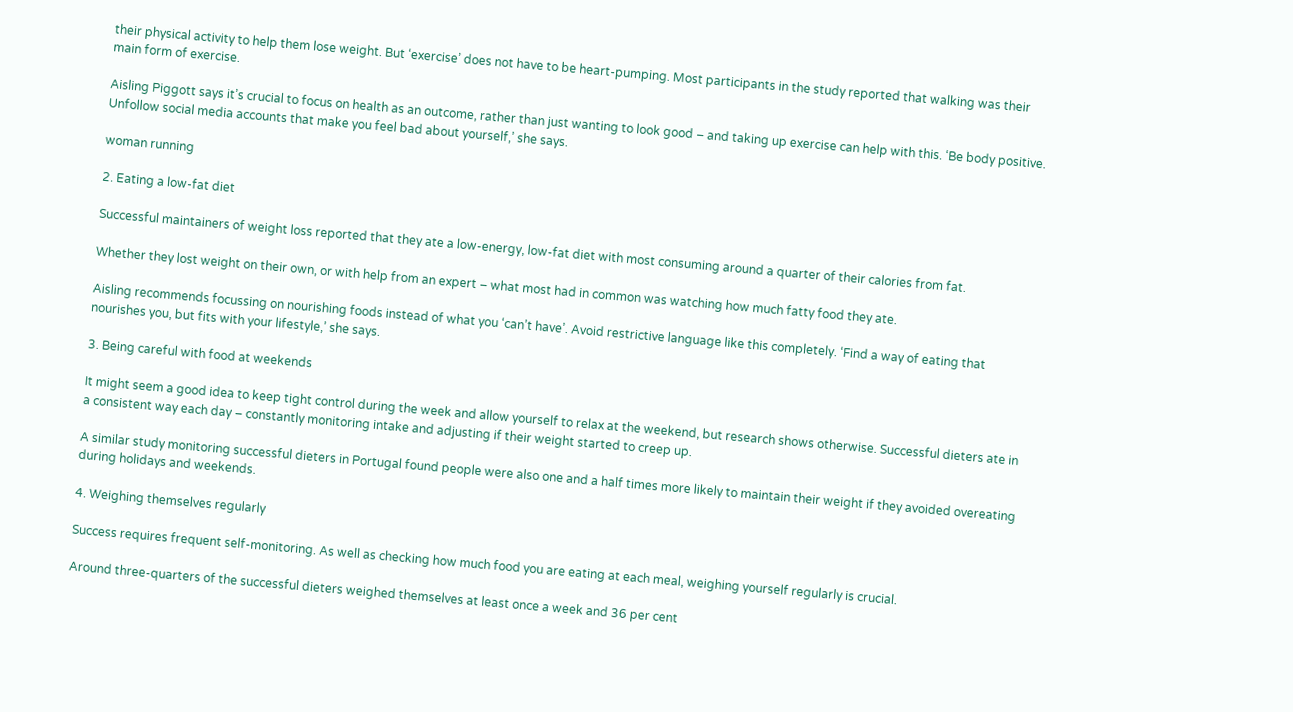their physical activity to help them lose weight. But ‘exercise’ does not have to be heart-pumping. Most participants in the study reported that walking was their main form of exercise.

Aisling Piggott says it’s crucial to focus on health as an outcome, rather than just wanting to look good – and taking up exercise can help with this. ‘Be body positive. Unfollow social media accounts that make you feel bad about yourself,’ she says.

woman running

2. Eating a low-fat diet

Successful maintainers of weight loss reported that they ate a low-energy, low-fat diet with most consuming around a quarter of their calories from fat.

Whether they lost weight on their own, or with help from an expert – what most had in common was watching how much fatty food they ate.

Aisling recommends focussing on nourishing foods instead of what you ‘can’t have’. Avoid restrictive language like this completely. ‘Find a way of eating that nourishes you, but fits with your lifestyle,’ she says.

3. Being careful with food at weekends

It might seem a good idea to keep tight control during the week and allow yourself to relax at the weekend, but research shows otherwise. Successful dieters ate in a consistent way each day – constantly monitoring intake and adjusting if their weight started to creep up.

A similar study monitoring successful dieters in Portugal found people were also one and a half times more likely to maintain their weight if they avoided overeating during holidays and weekends.

4. Weighing themselves regularly

Success requires frequent self-monitoring. As well as checking how much food you are eating at each meal, weighing yourself regularly is crucial.

Around three-quarters of the successful dieters weighed themselves at least once a week and 36 per cent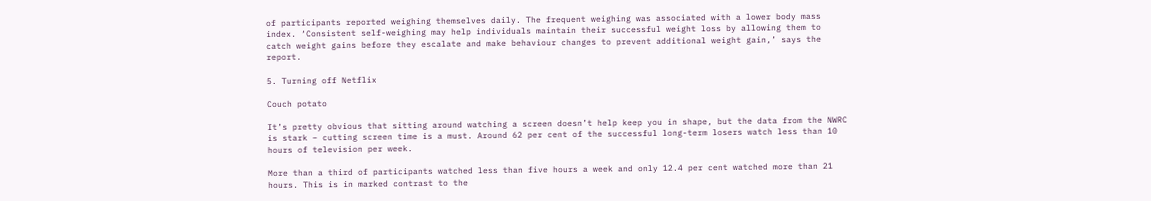of participants reported weighing themselves daily. The frequent weighing was associated with a lower body mass index. ‘Consistent self-weighing may help individuals maintain their successful weight loss by allowing them to catch weight gains before they escalate and make behaviour changes to prevent additional weight gain,’ says the report.

5. Turning off Netflix

Couch potato

It’s pretty obvious that sitting around watching a screen doesn’t help keep you in shape, but the data from the NWRC is stark – cutting screen time is a must. Around 62 per cent of the successful long-term losers watch less than 10 hours of television per week.

More than a third of participants watched less than five hours a week and only 12.4 per cent watched more than 21 hours. This is in marked contrast to the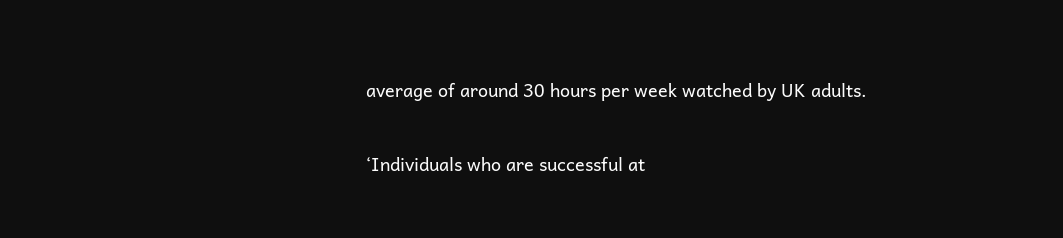average of around 30 hours per week watched by UK adults.

‘Individuals who are successful at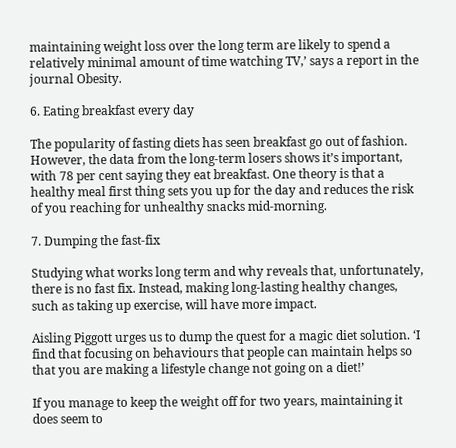maintaining weight loss over the long term are likely to spend a relatively minimal amount of time watching TV,’ says a report in the journal Obesity.

6. Eating breakfast every day

The popularity of fasting diets has seen breakfast go out of fashion. However, the data from the long-term losers shows it’s important, with 78 per cent saying they eat breakfast. One theory is that a healthy meal first thing sets you up for the day and reduces the risk of you reaching for unhealthy snacks mid-morning.

7. Dumping the fast-fix

Studying what works long term and why reveals that, unfortunately, there is no fast fix. Instead, making long-lasting healthy changes, such as taking up exercise, will have more impact.

Aisling Piggott urges us to dump the quest for a magic diet solution. ‘I find that focusing on behaviours that people can maintain helps so that you are making a lifestyle change not going on a diet!’

If you manage to keep the weight off for two years, maintaining it does seem to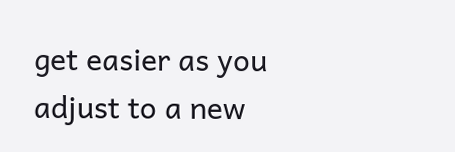get easier as you adjust to a new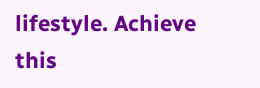lifestyle. Achieve this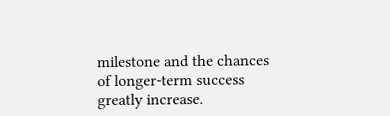milestone and the chances of longer-term success greatly increase.